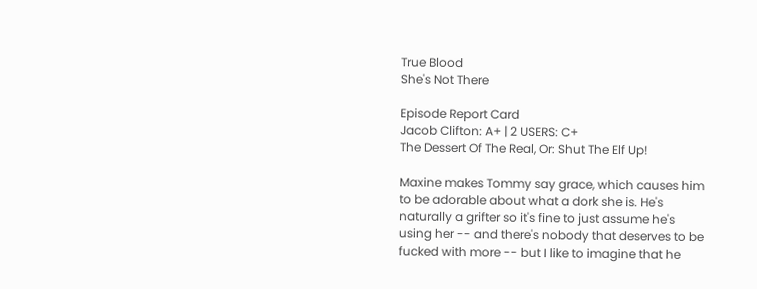True Blood
She's Not There

Episode Report Card
Jacob Clifton: A+ | 2 USERS: C+
The Dessert Of The Real, Or: Shut The Elf Up!

Maxine makes Tommy say grace, which causes him to be adorable about what a dork she is. He's naturally a grifter so it's fine to just assume he's using her -- and there's nobody that deserves to be fucked with more -- but I like to imagine that he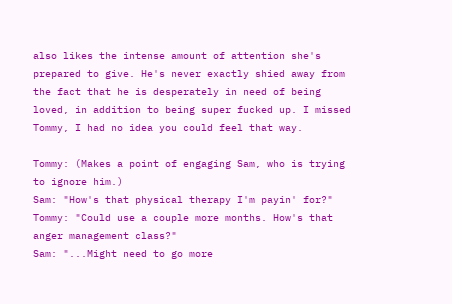also likes the intense amount of attention she's prepared to give. He's never exactly shied away from the fact that he is desperately in need of being loved, in addition to being super fucked up. I missed Tommy, I had no idea you could feel that way.

Tommy: (Makes a point of engaging Sam, who is trying to ignore him.)
Sam: "How's that physical therapy I'm payin' for?"
Tommy: "Could use a couple more months. How's that anger management class?"
Sam: "...Might need to go more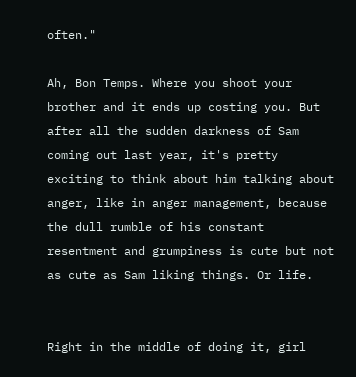often."

Ah, Bon Temps. Where you shoot your brother and it ends up costing you. But after all the sudden darkness of Sam coming out last year, it's pretty exciting to think about him talking about anger, like in anger management, because the dull rumble of his constant resentment and grumpiness is cute but not as cute as Sam liking things. Or life.


Right in the middle of doing it, girl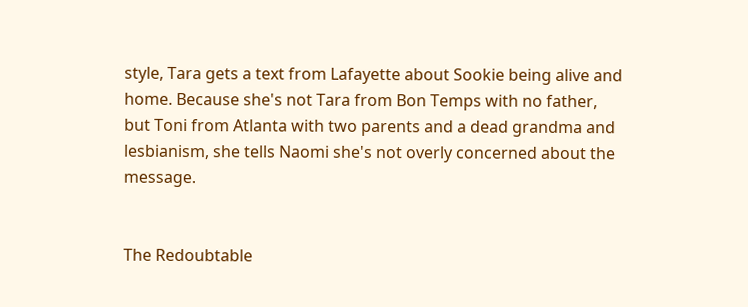style, Tara gets a text from Lafayette about Sookie being alive and home. Because she's not Tara from Bon Temps with no father, but Toni from Atlanta with two parents and a dead grandma and lesbianism, she tells Naomi she's not overly concerned about the message.


The Redoubtable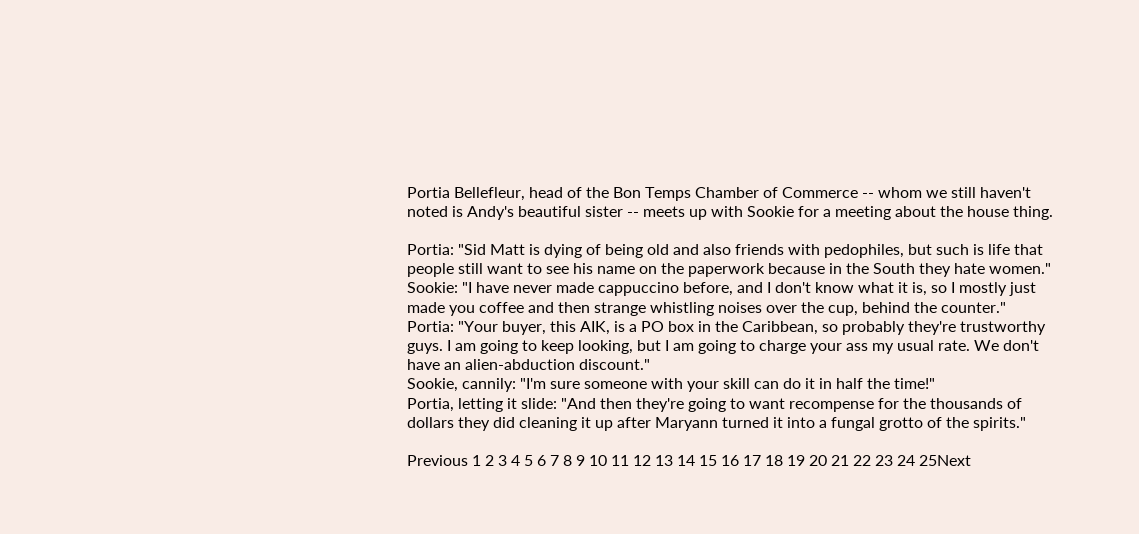Portia Bellefleur, head of the Bon Temps Chamber of Commerce -- whom we still haven't noted is Andy's beautiful sister -- meets up with Sookie for a meeting about the house thing.

Portia: "Sid Matt is dying of being old and also friends with pedophiles, but such is life that people still want to see his name on the paperwork because in the South they hate women."
Sookie: "I have never made cappuccino before, and I don't know what it is, so I mostly just made you coffee and then strange whistling noises over the cup, behind the counter."
Portia: "Your buyer, this AIK, is a PO box in the Caribbean, so probably they're trustworthy guys. I am going to keep looking, but I am going to charge your ass my usual rate. We don't have an alien-abduction discount."
Sookie, cannily: "I'm sure someone with your skill can do it in half the time!"
Portia, letting it slide: "And then they're going to want recompense for the thousands of dollars they did cleaning it up after Maryann turned it into a fungal grotto of the spirits."

Previous 1 2 3 4 5 6 7 8 9 10 11 12 13 14 15 16 17 18 19 20 21 22 23 24 25Next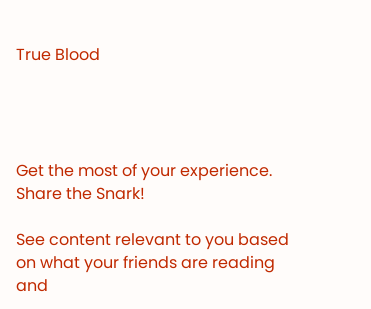True Blood




Get the most of your experience.
Share the Snark!

See content relevant to you based on what your friends are reading and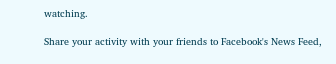watching.

Share your activity with your friends to Facebook's News Feed,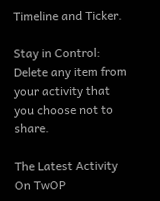Timeline and Ticker.

Stay in Control: Delete any item from your activity that you choose not to share.

The Latest Activity On TwOP